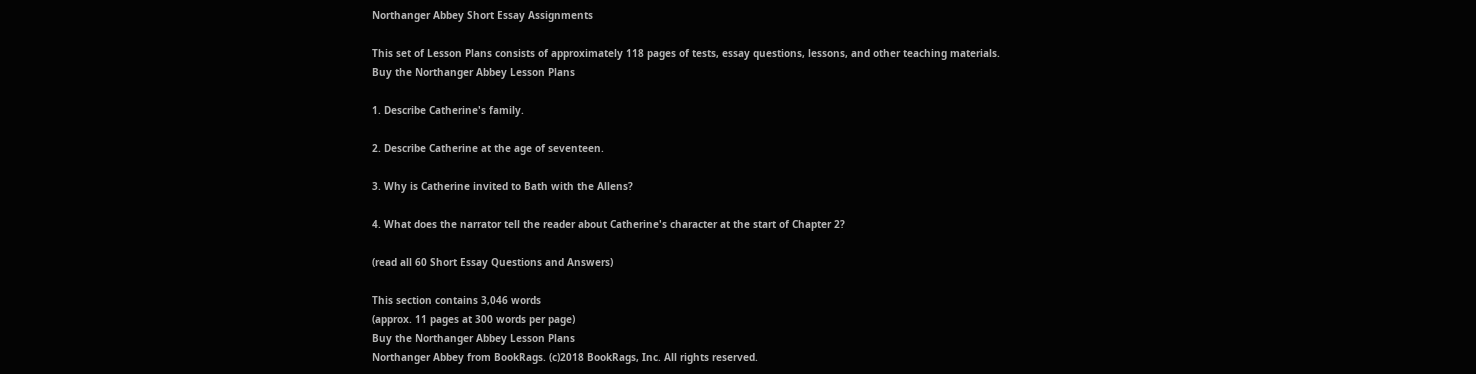Northanger Abbey Short Essay Assignments

This set of Lesson Plans consists of approximately 118 pages of tests, essay questions, lessons, and other teaching materials.
Buy the Northanger Abbey Lesson Plans

1. Describe Catherine's family.

2. Describe Catherine at the age of seventeen.

3. Why is Catherine invited to Bath with the Allens?

4. What does the narrator tell the reader about Catherine's character at the start of Chapter 2?

(read all 60 Short Essay Questions and Answers)

This section contains 3,046 words
(approx. 11 pages at 300 words per page)
Buy the Northanger Abbey Lesson Plans
Northanger Abbey from BookRags. (c)2018 BookRags, Inc. All rights reserved.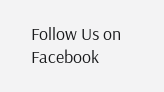Follow Us on Facebook